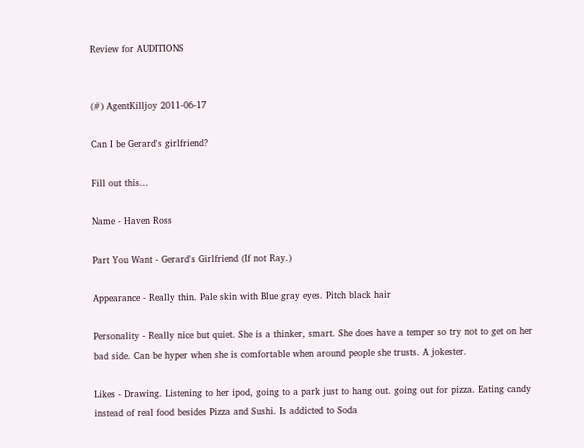Review for AUDITIONS


(#) AgentKilljoy 2011-06-17

Can I be Gerard's girlfriend?

Fill out this...

Name - Haven Ross

Part You Want - Gerard's Girlfriend (If not Ray.)

Appearance - Really thin. Pale skin with Blue gray eyes. Pitch black hair

Personality - Really nice but quiet. She is a thinker, smart. She does have a temper so try not to get on her bad side. Can be hyper when she is comfortable when around people she trusts. A jokester.

Likes - Drawing. Listening to her ipod, going to a park just to hang out. going out for pizza. Eating candy instead of real food besides Pizza and Sushi. Is addicted to Soda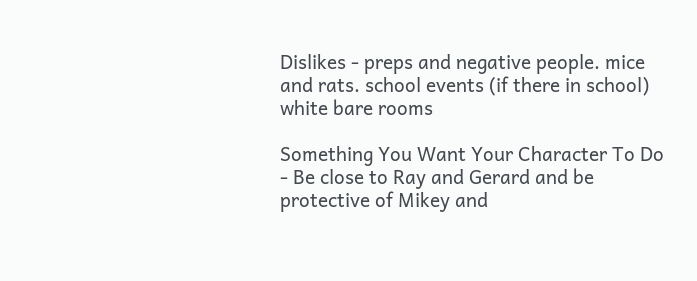Dislikes - preps and negative people. mice and rats. school events (if there in school) white bare rooms

Something You Want Your Character To Do - Be close to Ray and Gerard and be protective of Mikey and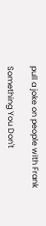pull a joke on people with Frank

Something You Don't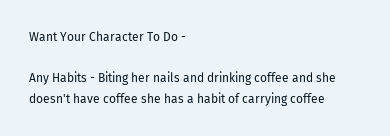Want Your Character To Do -

Any Habits - Biting her nails and drinking coffee and she doesn't have coffee she has a habit of carrying coffee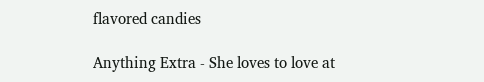flavored candies

Anything Extra - She loves to love at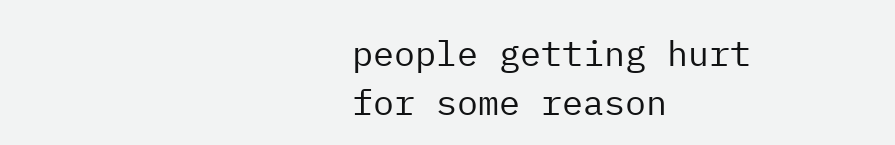people getting hurt for some reason